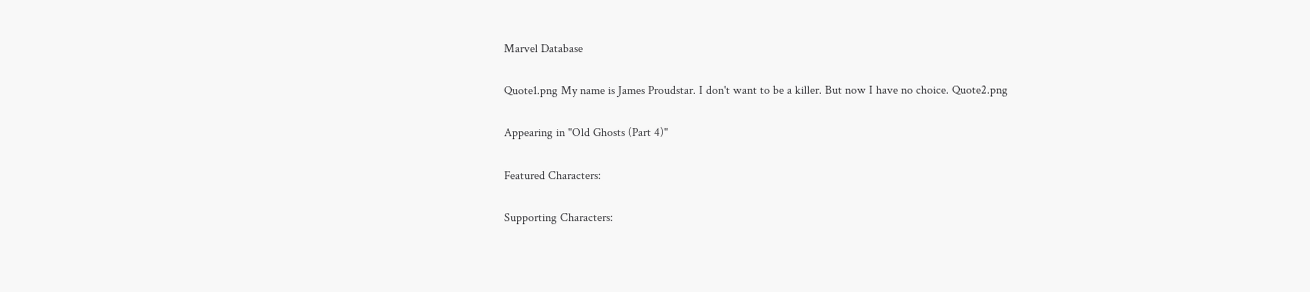Marvel Database

Quote1.png My name is James Proudstar. I don't want to be a killer. But now I have no choice. Quote2.png

Appearing in "Old Ghosts (Part 4)"

Featured Characters:

Supporting Characters: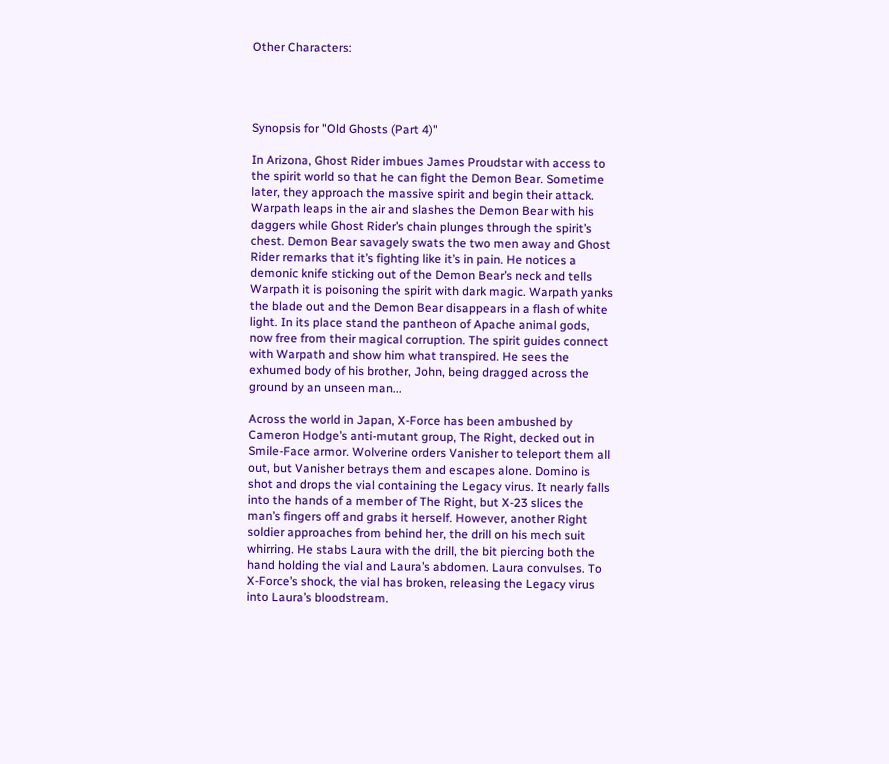Other Characters:




Synopsis for "Old Ghosts (Part 4)"

In Arizona, Ghost Rider imbues James Proudstar with access to the spirit world so that he can fight the Demon Bear. Sometime later, they approach the massive spirit and begin their attack. Warpath leaps in the air and slashes the Demon Bear with his daggers while Ghost Rider’s chain plunges through the spirit’s chest. Demon Bear savagely swats the two men away and Ghost Rider remarks that it’s fighting like it’s in pain. He notices a demonic knife sticking out of the Demon Bear’s neck and tells Warpath it is poisoning the spirit with dark magic. Warpath yanks the blade out and the Demon Bear disappears in a flash of white light. In its place stand the pantheon of Apache animal gods, now free from their magical corruption. The spirit guides connect with Warpath and show him what transpired. He sees the exhumed body of his brother, John, being dragged across the ground by an unseen man...

Across the world in Japan, X-Force has been ambushed by Cameron Hodge’s anti-mutant group, The Right, decked out in Smile-Face armor. Wolverine orders Vanisher to teleport them all out, but Vanisher betrays them and escapes alone. Domino is shot and drops the vial containing the Legacy virus. It nearly falls into the hands of a member of The Right, but X-23 slices the man’s fingers off and grabs it herself. However, another Right soldier approaches from behind her, the drill on his mech suit whirring. He stabs Laura with the drill, the bit piercing both the hand holding the vial and Laura’s abdomen. Laura convulses. To X-Force’s shock, the vial has broken, releasing the Legacy virus into Laura’s bloodstream.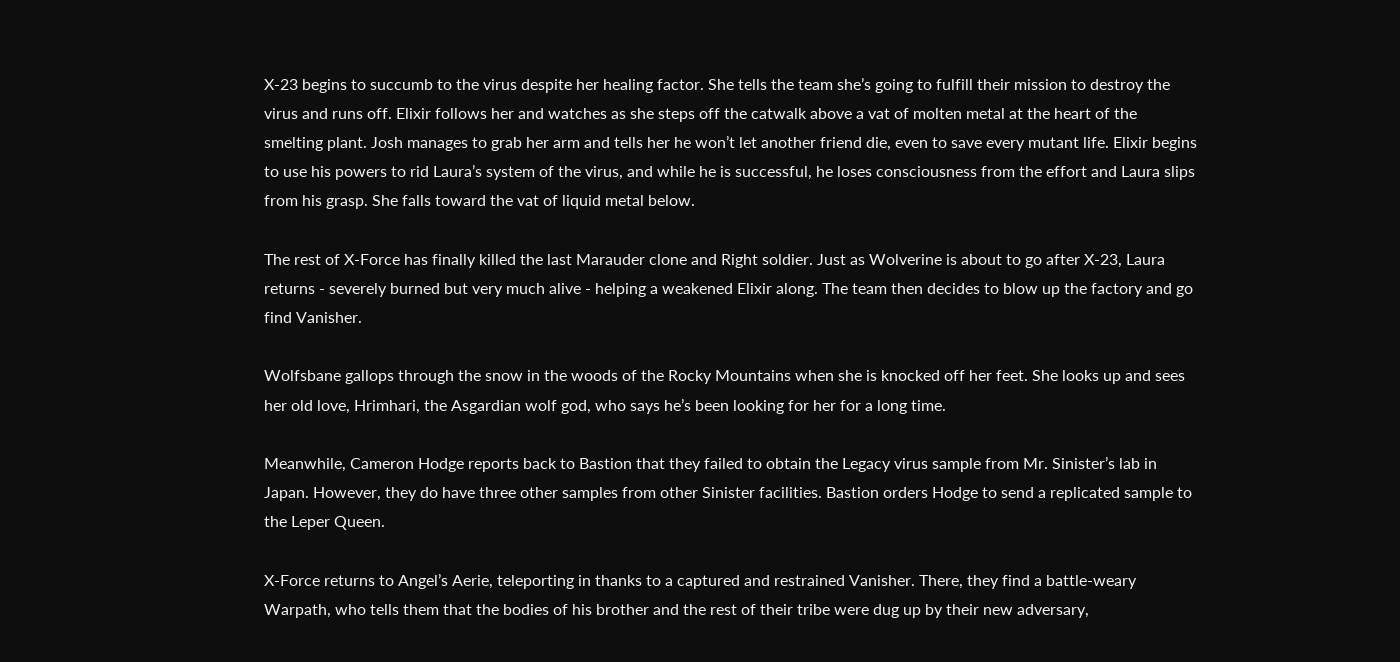X-23 begins to succumb to the virus despite her healing factor. She tells the team she’s going to fulfill their mission to destroy the virus and runs off. Elixir follows her and watches as she steps off the catwalk above a vat of molten metal at the heart of the smelting plant. Josh manages to grab her arm and tells her he won’t let another friend die, even to save every mutant life. Elixir begins to use his powers to rid Laura’s system of the virus, and while he is successful, he loses consciousness from the effort and Laura slips from his grasp. She falls toward the vat of liquid metal below.

The rest of X-Force has finally killed the last Marauder clone and Right soldier. Just as Wolverine is about to go after X-23, Laura returns - severely burned but very much alive - helping a weakened Elixir along. The team then decides to blow up the factory and go find Vanisher.

Wolfsbane gallops through the snow in the woods of the Rocky Mountains when she is knocked off her feet. She looks up and sees her old love, Hrimhari, the Asgardian wolf god, who says he’s been looking for her for a long time.

Meanwhile, Cameron Hodge reports back to Bastion that they failed to obtain the Legacy virus sample from Mr. Sinister’s lab in Japan. However, they do have three other samples from other Sinister facilities. Bastion orders Hodge to send a replicated sample to the Leper Queen.

X-Force returns to Angel’s Aerie, teleporting in thanks to a captured and restrained Vanisher. There, they find a battle-weary Warpath, who tells them that the bodies of his brother and the rest of their tribe were dug up by their new adversary,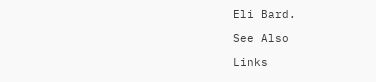Eli Bard.

See Also

Links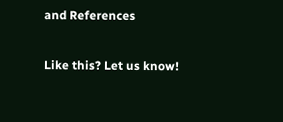and References


Like this? Let us know!